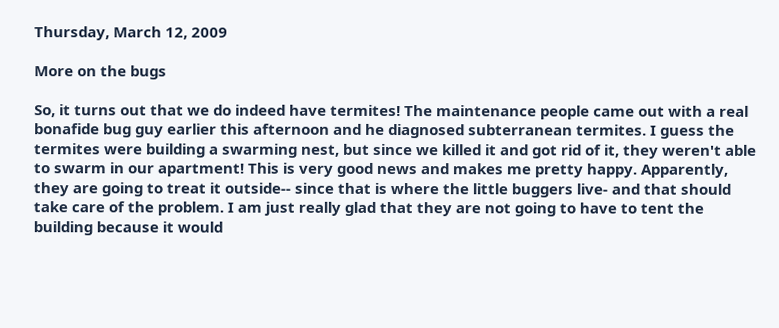Thursday, March 12, 2009

More on the bugs

So, it turns out that we do indeed have termites! The maintenance people came out with a real bonafide bug guy earlier this afternoon and he diagnosed subterranean termites. I guess the termites were building a swarming nest, but since we killed it and got rid of it, they weren't able to swarm in our apartment! This is very good news and makes me pretty happy. Apparently, they are going to treat it outside-- since that is where the little buggers live- and that should take care of the problem. I am just really glad that they are not going to have to tent the building because it would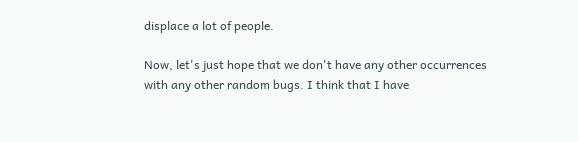displace a lot of people.

Now, let's just hope that we don't have any other occurrences with any other random bugs. I think that I have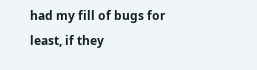had my fill of bugs for least, if they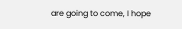are going to come, I hope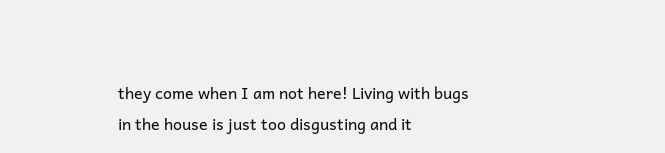they come when I am not here! Living with bugs in the house is just too disgusting and it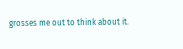grosses me out to think about it.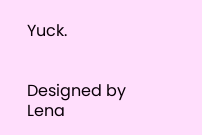Yuck.


Designed by Lena